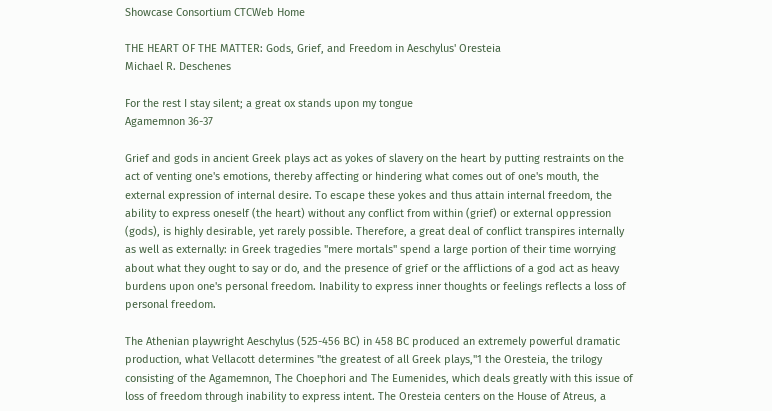Showcase Consortium CTCWeb Home

THE HEART OF THE MATTER: Gods, Grief, and Freedom in Aeschylus' Oresteia
Michael R. Deschenes

For the rest I stay silent; a great ox stands upon my tongue
Agamemnon 36-37

Grief and gods in ancient Greek plays act as yokes of slavery on the heart by putting restraints on the act of venting one's emotions, thereby affecting or hindering what comes out of one's mouth, the external expression of internal desire. To escape these yokes and thus attain internal freedom, the ability to express oneself (the heart) without any conflict from within (grief) or external oppression (gods), is highly desirable, yet rarely possible. Therefore, a great deal of conflict transpires internally as well as externally: in Greek tragedies "mere mortals" spend a large portion of their time worrying about what they ought to say or do, and the presence of grief or the afflictions of a god act as heavy burdens upon one's personal freedom. Inability to express inner thoughts or feelings reflects a loss of personal freedom.

The Athenian playwright Aeschylus (525-456 BC) in 458 BC produced an extremely powerful dramatic production, what Vellacott determines "the greatest of all Greek plays,"1 the Oresteia, the trilogy consisting of the Agamemnon, The Choephori and The Eumenides, which deals greatly with this issue of loss of freedom through inability to express intent. The Oresteia centers on the House of Atreus, a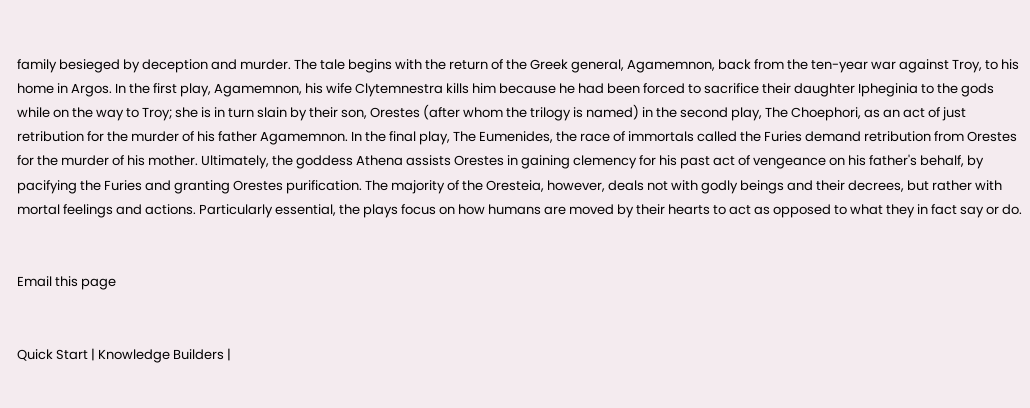family besieged by deception and murder. The tale begins with the return of the Greek general, Agamemnon, back from the ten-year war against Troy, to his home in Argos. In the first play, Agamemnon, his wife Clytemnestra kills him because he had been forced to sacrifice their daughter Ipheginia to the gods while on the way to Troy; she is in turn slain by their son, Orestes (after whom the trilogy is named) in the second play, The Choephori, as an act of just retribution for the murder of his father Agamemnon. In the final play, The Eumenides, the race of immortals called the Furies demand retribution from Orestes for the murder of his mother. Ultimately, the goddess Athena assists Orestes in gaining clemency for his past act of vengeance on his father's behalf, by pacifying the Furies and granting Orestes purification. The majority of the Oresteia, however, deals not with godly beings and their decrees, but rather with mortal feelings and actions. Particularly essential, the plays focus on how humans are moved by their hearts to act as opposed to what they in fact say or do.


Email this page


Quick Start | Knowledge Builders |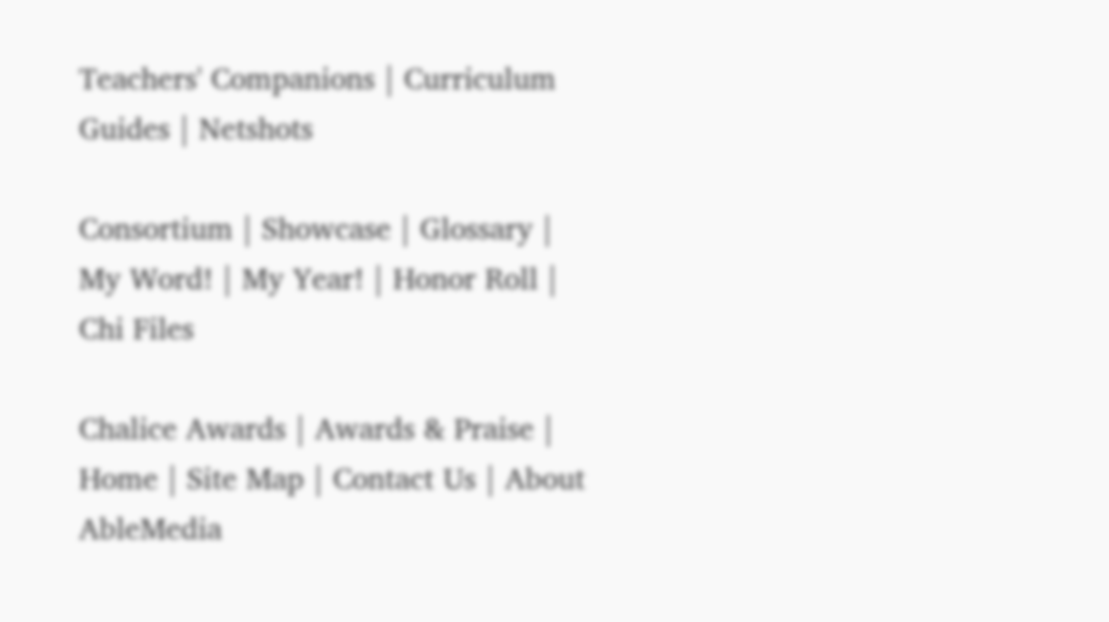Teachers' Companions | Curriculum Guides | Netshots

Consortium | Showcase | Glossary | My Word! | My Year! | Honor Roll | Chi Files

Chalice Awards | Awards & Praise | Home | Site Map | Contact Us | About AbleMedia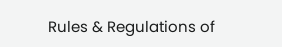Rules & Regulations of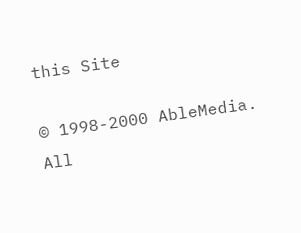this Site

© 1998-2000 AbleMedia. All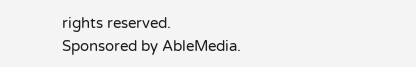rights reserved.
Sponsored by AbleMedia.